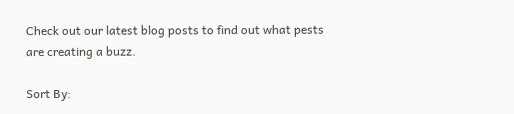Check out our latest blog posts to find out what pests are creating a buzz.

Sort By: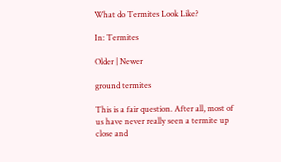What do Termites Look Like?

In: Termites

Older | Newer

ground termites

This is a fair question. After all, most of us have never really seen a termite up close and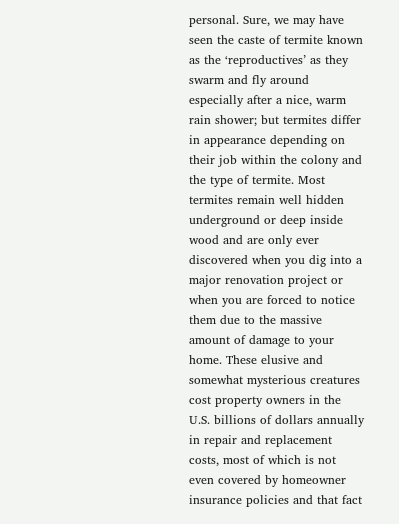personal. Sure, we may have seen the caste of termite known as the ‘reproductives’ as they swarm and fly around especially after a nice, warm rain shower; but termites differ in appearance depending on their job within the colony and the type of termite. Most termites remain well hidden underground or deep inside wood and are only ever discovered when you dig into a major renovation project or when you are forced to notice them due to the massive amount of damage to your home. These elusive and somewhat mysterious creatures cost property owners in the U.S. billions of dollars annually in repair and replacement costs, most of which is not even covered by homeowner insurance policies and that fact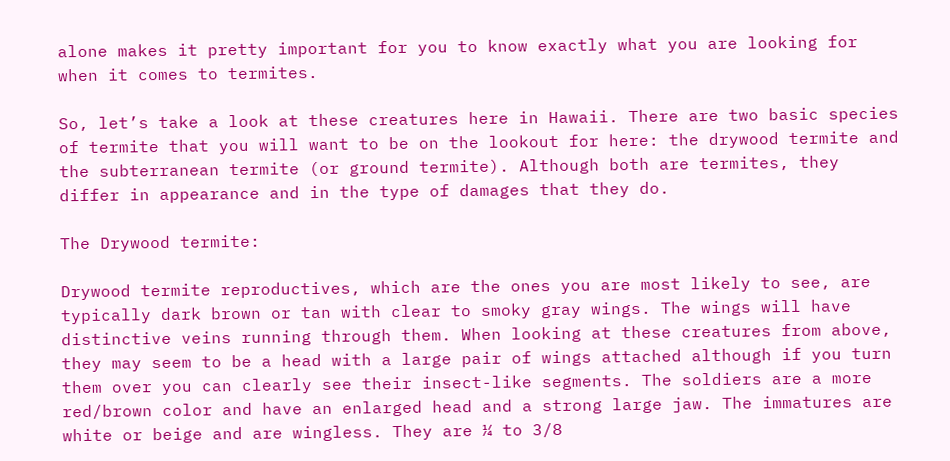alone makes it pretty important for you to know exactly what you are looking for when it comes to termites.

So, let’s take a look at these creatures here in Hawaii. There are two basic species of termite that you will want to be on the lookout for here: the drywood termite and the subterranean termite (or ground termite). Although both are termites, they differ in appearance and in the type of damages that they do.

The Drywood termite:

Drywood termite reproductives, which are the ones you are most likely to see, are typically dark brown or tan with clear to smoky gray wings. The wings will have distinctive veins running through them. When looking at these creatures from above, they may seem to be a head with a large pair of wings attached although if you turn them over you can clearly see their insect-like segments. The soldiers are a more red/brown color and have an enlarged head and a strong large jaw. The immatures are white or beige and are wingless. They are ¼ to 3/8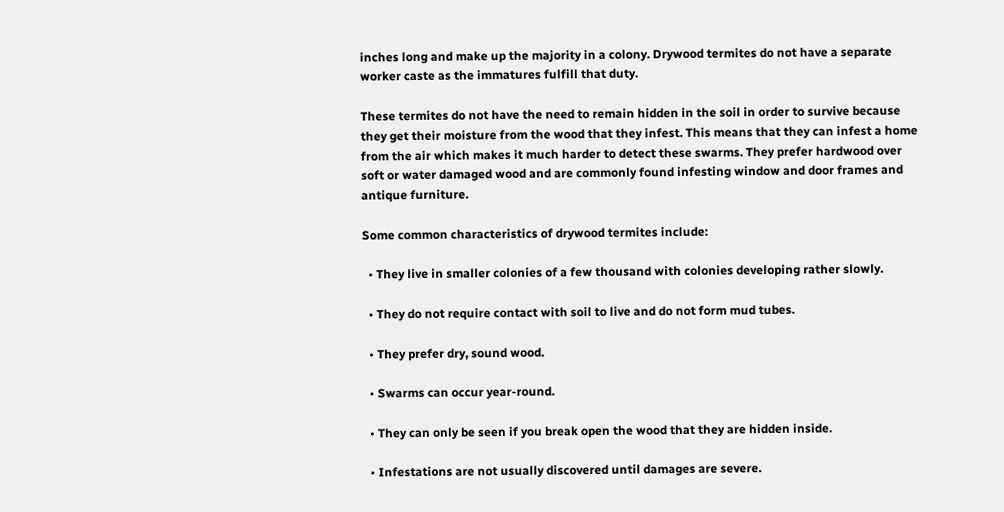inches long and make up the majority in a colony. Drywood termites do not have a separate worker caste as the immatures fulfill that duty.

These termites do not have the need to remain hidden in the soil in order to survive because they get their moisture from the wood that they infest. This means that they can infest a home from the air which makes it much harder to detect these swarms. They prefer hardwood over soft or water damaged wood and are commonly found infesting window and door frames and antique furniture.

Some common characteristics of drywood termites include:

  • They live in smaller colonies of a few thousand with colonies developing rather slowly.

  • They do not require contact with soil to live and do not form mud tubes.

  • They prefer dry, sound wood.

  • Swarms can occur year-round.

  • They can only be seen if you break open the wood that they are hidden inside.

  • Infestations are not usually discovered until damages are severe.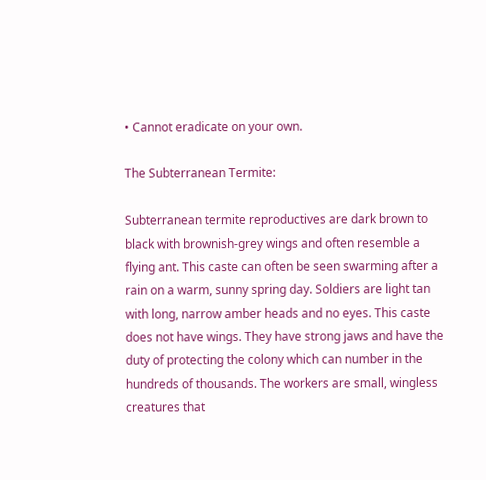• Cannot eradicate on your own.

The Subterranean Termite:

Subterranean termite reproductives are dark brown to black with brownish-grey wings and often resemble a flying ant. This caste can often be seen swarming after a rain on a warm, sunny spring day. Soldiers are light tan with long, narrow amber heads and no eyes. This caste does not have wings. They have strong jaws and have the duty of protecting the colony which can number in the hundreds of thousands. The workers are small, wingless creatures that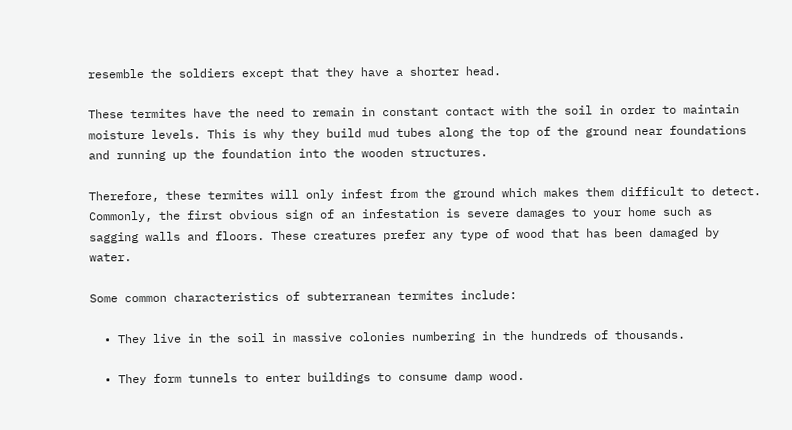resemble the soldiers except that they have a shorter head.

These termites have the need to remain in constant contact with the soil in order to maintain moisture levels. This is why they build mud tubes along the top of the ground near foundations and running up the foundation into the wooden structures.

Therefore, these termites will only infest from the ground which makes them difficult to detect. Commonly, the first obvious sign of an infestation is severe damages to your home such as sagging walls and floors. These creatures prefer any type of wood that has been damaged by water.

Some common characteristics of subterranean termites include:

  • They live in the soil in massive colonies numbering in the hundreds of thousands.

  • They form tunnels to enter buildings to consume damp wood.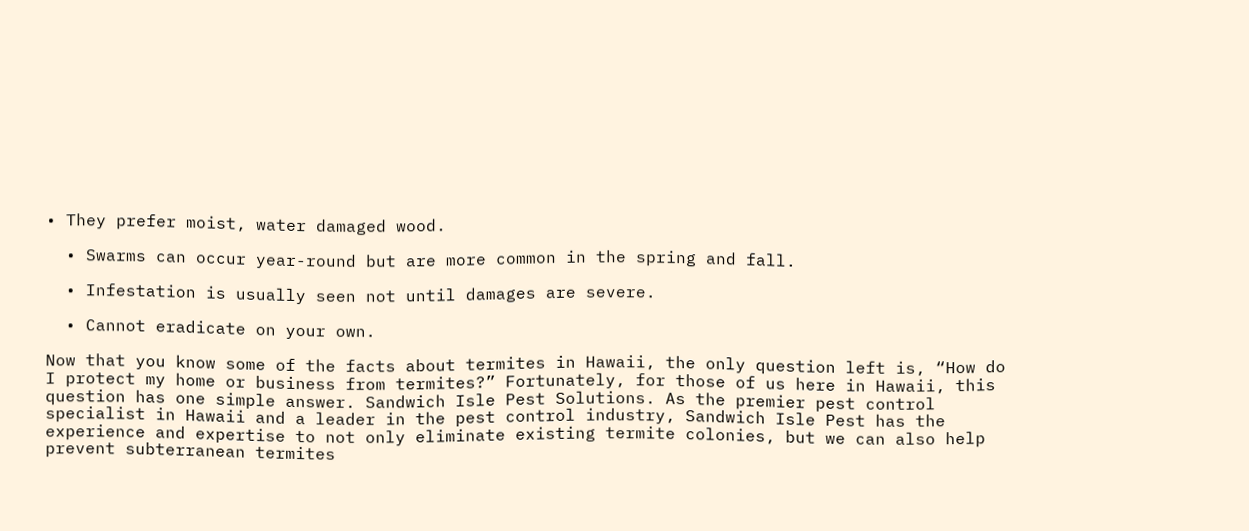• They prefer moist, water damaged wood.

  • Swarms can occur year-round but are more common in the spring and fall.

  • Infestation is usually seen not until damages are severe.

  • Cannot eradicate on your own.

Now that you know some of the facts about termites in Hawaii, the only question left is, “How do I protect my home or business from termites?” Fortunately, for those of us here in Hawaii, this question has one simple answer. Sandwich Isle Pest Solutions. As the premier pest control specialist in Hawaii and a leader in the pest control industry, Sandwich Isle Pest has the experience and expertise to not only eliminate existing termite colonies, but we can also help prevent subterranean termites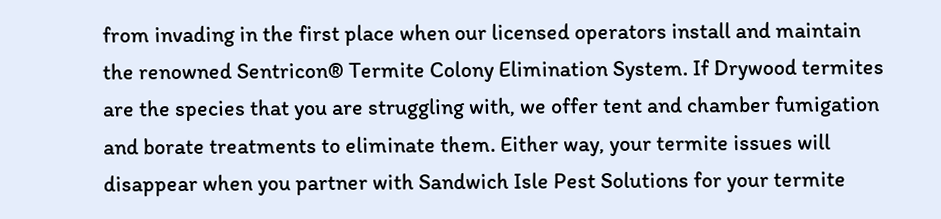from invading in the first place when our licensed operators install and maintain the renowned Sentricon® Termite Colony Elimination System. If Drywood termites are the species that you are struggling with, we offer tent and chamber fumigation and borate treatments to eliminate them. Either way, your termite issues will disappear when you partner with Sandwich Isle Pest Solutions for your termite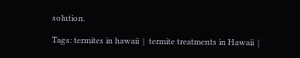solution.

Tags: termites in hawaii  |  termite treatments in Hawaii  |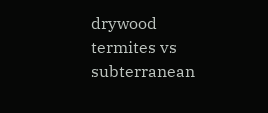drywood termites vs subterranean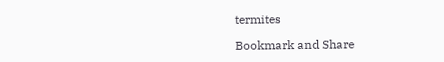termites

Bookmark and Share